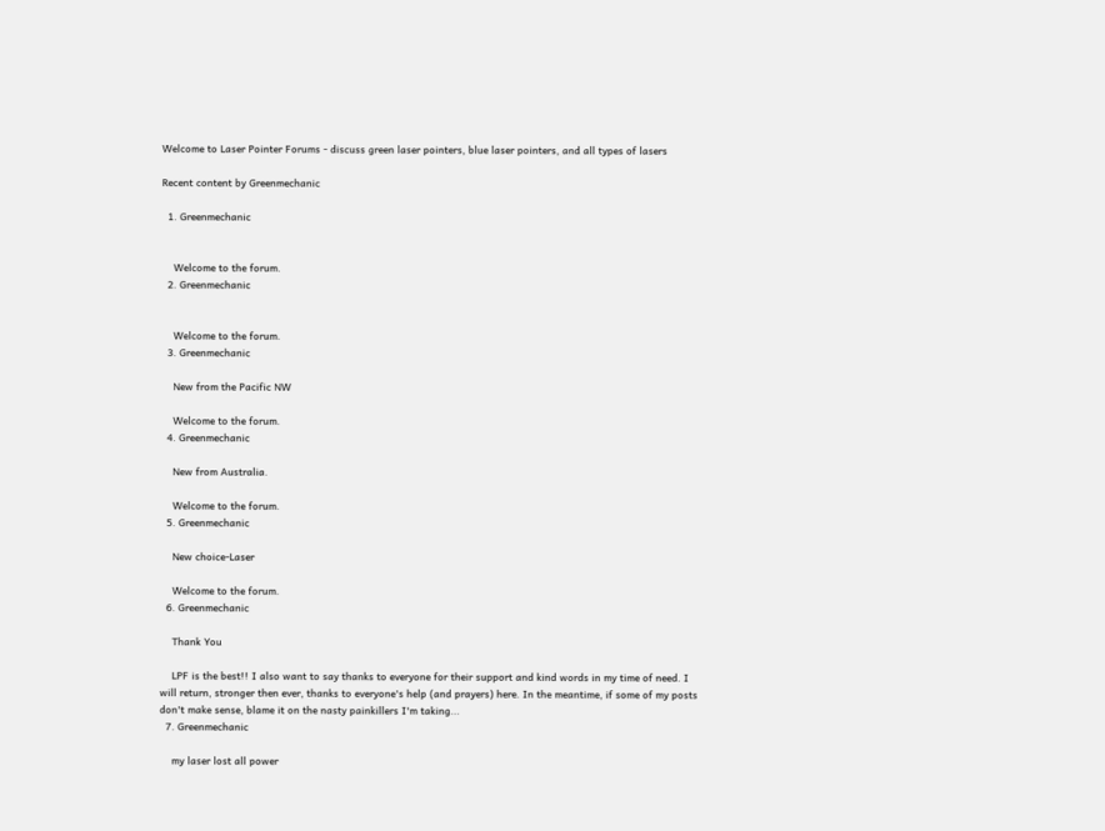Welcome to Laser Pointer Forums - discuss green laser pointers, blue laser pointers, and all types of lasers

Recent content by Greenmechanic

  1. Greenmechanic


    Welcome to the forum.
  2. Greenmechanic


    Welcome to the forum.
  3. Greenmechanic

    New from the Pacific NW

    Welcome to the forum.
  4. Greenmechanic

    New from Australia.

    Welcome to the forum.
  5. Greenmechanic

    New choice-Laser

    Welcome to the forum.
  6. Greenmechanic

    Thank You

    LPF is the best!! I also want to say thanks to everyone for their support and kind words in my time of need. I will return, stronger then ever, thanks to everyone's help (and prayers) here. In the meantime, if some of my posts don't make sense, blame it on the nasty painkillers I'm taking...
  7. Greenmechanic

    my laser lost all power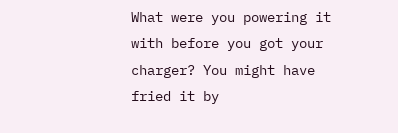What were you powering it with before you got your charger? You might have fried it by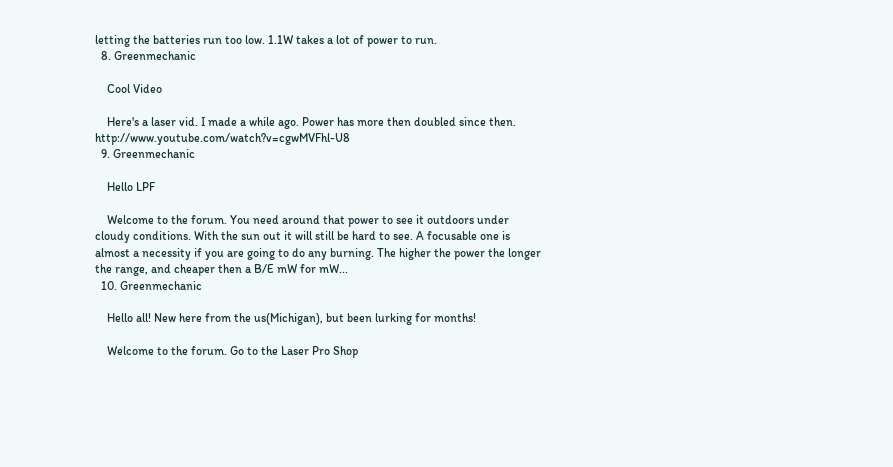letting the batteries run too low. 1.1W takes a lot of power to run.
  8. Greenmechanic

    Cool Video

    Here's a laser vid. I made a while ago. Power has more then doubled since then. http://www.youtube.com/watch?v=cgwMVFhl-U8
  9. Greenmechanic

    Hello LPF

    Welcome to the forum. You need around that power to see it outdoors under cloudy conditions. With the sun out it will still be hard to see. A focusable one is almost a necessity if you are going to do any burning. The higher the power the longer the range, and cheaper then a B/E mW for mW...
  10. Greenmechanic

    Hello all! New here from the us(Michigan), but been lurking for months!

    Welcome to the forum. Go to the Laser Pro Shop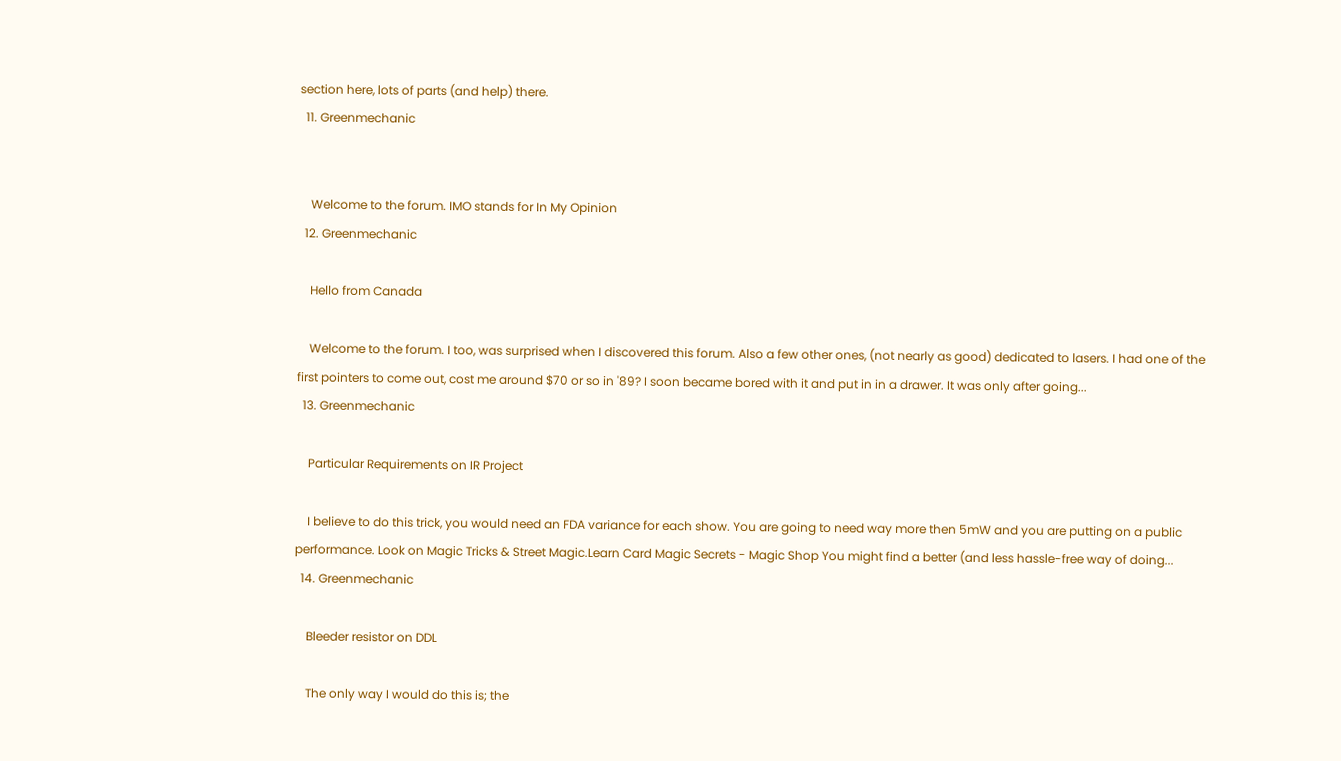section here, lots of parts (and help) there.
  11. Greenmechanic


    Welcome to the forum. IMO stands for In My Opinion
  12. Greenmechanic

    Hello from Canada

    Welcome to the forum. I too, was surprised when I discovered this forum. Also a few other ones, (not nearly as good) dedicated to lasers. I had one of the first pointers to come out, cost me around $70 or so in '89? I soon became bored with it and put in in a drawer. It was only after going...
  13. Greenmechanic

    Particular Requirements on IR Project

    I believe to do this trick, you would need an FDA variance for each show. You are going to need way more then 5mW and you are putting on a public performance. Look on Magic Tricks & Street Magic.Learn Card Magic Secrets - Magic Shop You might find a better (and less hassle-free way of doing...
  14. Greenmechanic

    Bleeder resistor on DDL

    The only way I would do this is; the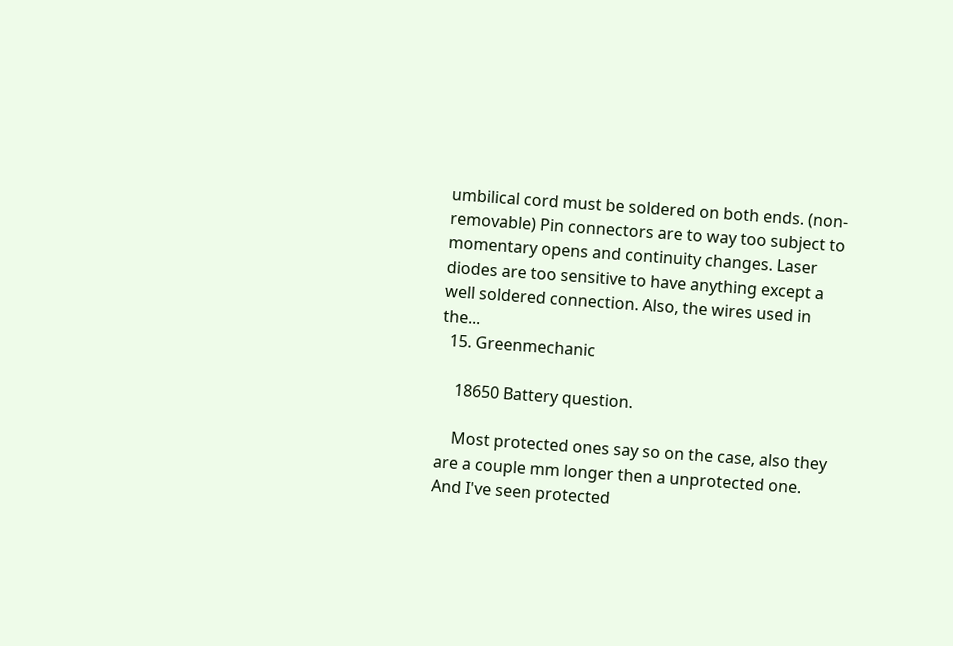umbilical cord must be soldered on both ends. (non-removable) Pin connectors are to way too subject to momentary opens and continuity changes. Laser diodes are too sensitive to have anything except a well soldered connection. Also, the wires used in the...
  15. Greenmechanic

    18650 Battery question.

    Most protected ones say so on the case, also they are a couple mm longer then a unprotected one. And I've seen protected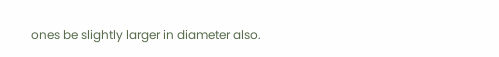ones be slightly larger in diameter also.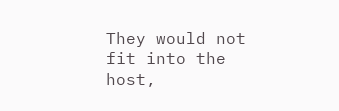They would not fit into the host,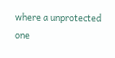where a unprotected one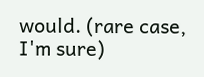would. (rare case, I'm sure)